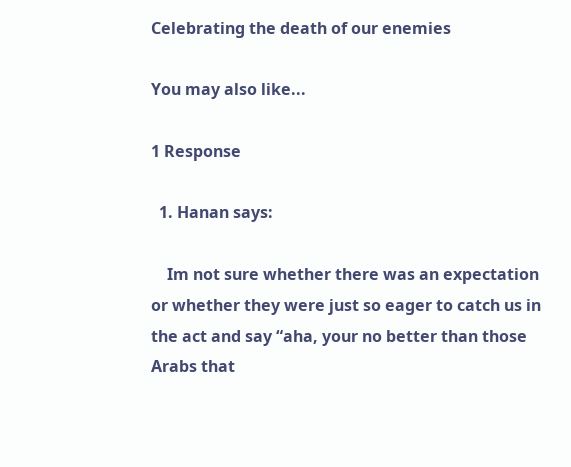Celebrating the death of our enemies

You may also like...

1 Response

  1. Hanan says:

    Im not sure whether there was an expectation or whether they were just so eager to catch us in the act and say “aha, your no better than those Arabs that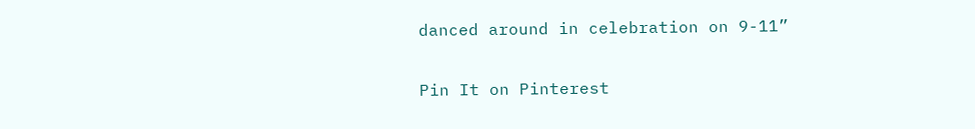danced around in celebration on 9-11”

Pin It on Pinterest